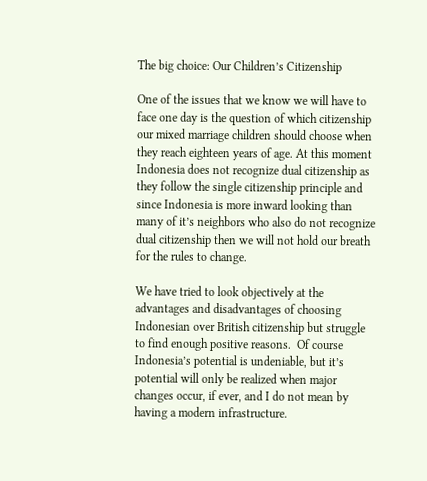The big choice: Our Children’s Citizenship

One of the issues that we know we will have to face one day is the question of which citizenship our mixed marriage children should choose when they reach eighteen years of age. At this moment Indonesia does not recognize dual citizenship as they follow the single citizenship principle and since Indonesia is more inward looking than many of it’s neighbors who also do not recognize dual citizenship then we will not hold our breath for the rules to change.

We have tried to look objectively at the advantages and disadvantages of choosing Indonesian over British citizenship but struggle to find enough positive reasons.  Of course Indonesia’s potential is undeniable, but it’s potential will only be realized when major changes occur, if ever, and I do not mean by having a modern infrastructure.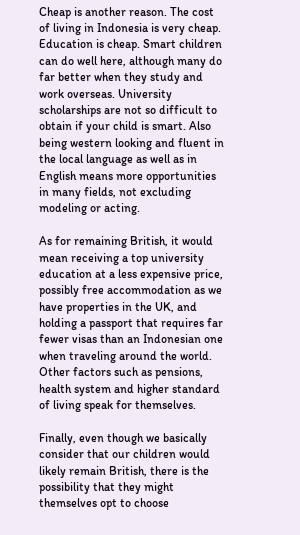Cheap is another reason. The cost of living in Indonesia is very cheap. Education is cheap. Smart children can do well here, although many do far better when they study and work overseas. University scholarships are not so difficult to obtain if your child is smart. Also being western looking and fluent in the local language as well as in English means more opportunities in many fields, not excluding modeling or acting.

As for remaining British, it would mean receiving a top university education at a less expensive price, possibly free accommodation as we have properties in the UK, and holding a passport that requires far fewer visas than an Indonesian one when traveling around the world. Other factors such as pensions, health system and higher standard of living speak for themselves.

Finally, even though we basically consider that our children would likely remain British, there is the possibility that they might themselves opt to choose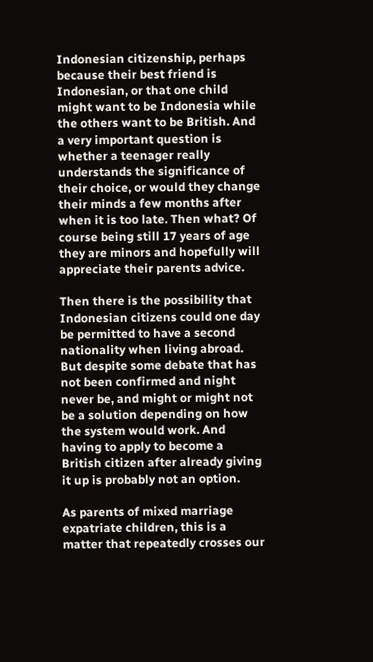Indonesian citizenship, perhaps because their best friend is Indonesian, or that one child might want to be Indonesia while the others want to be British. And a very important question is whether a teenager really understands the significance of their choice, or would they change their minds a few months after when it is too late. Then what? Of course being still 17 years of age they are minors and hopefully will appreciate their parents advice.

Then there is the possibility that Indonesian citizens could one day be permitted to have a second nationality when living abroad. But despite some debate that has not been confirmed and night never be, and might or might not be a solution depending on how the system would work. And having to apply to become a British citizen after already giving it up is probably not an option.

As parents of mixed marriage expatriate children, this is a matter that repeatedly crosses our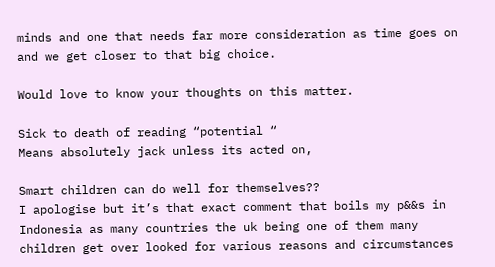minds and one that needs far more consideration as time goes on and we get closer to that big choice.

Would love to know your thoughts on this matter.

Sick to death of reading “potential “
Means absolutely jack unless its acted on,

Smart children can do well for themselves??
I apologise but it’s that exact comment that boils my p&&s in Indonesia as many countries the uk being one of them many children get over looked for various reasons and circumstances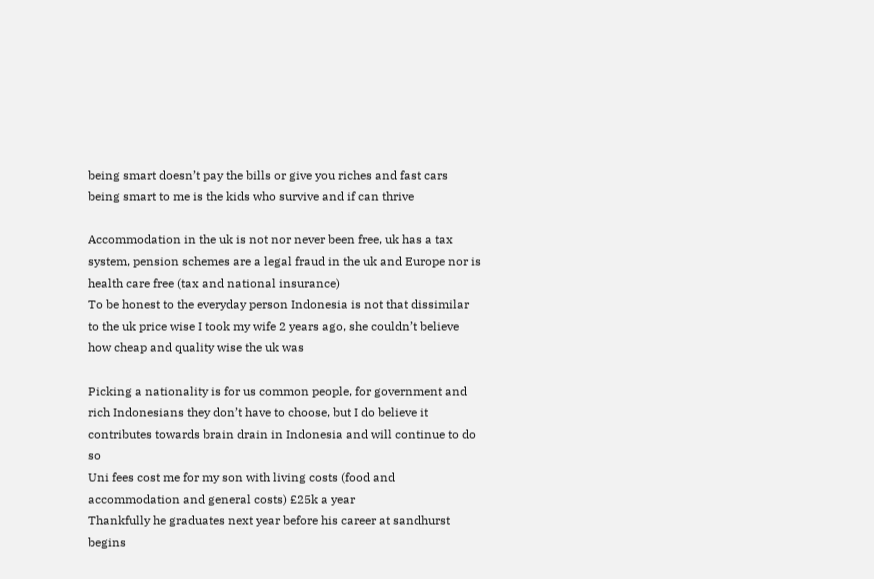being smart doesn’t pay the bills or give you riches and fast cars being smart to me is the kids who survive and if can thrive

Accommodation in the uk is not nor never been free, uk has a tax system, pension schemes are a legal fraud in the uk and Europe nor is health care free (tax and national insurance)
To be honest to the everyday person Indonesia is not that dissimilar to the uk price wise I took my wife 2 years ago, she couldn’t believe how cheap and quality wise the uk was

Picking a nationality is for us common people, for government and rich Indonesians they don’t have to choose, but I do believe it contributes towards brain drain in Indonesia and will continue to do so
Uni fees cost me for my son with living costs (food and accommodation and general costs) £25k a year
Thankfully he graduates next year before his career at sandhurst begins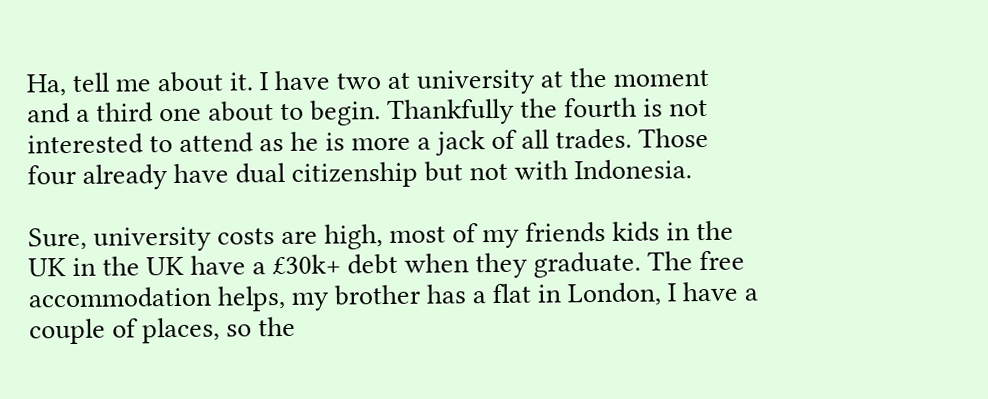Ha, tell me about it. I have two at university at the moment and a third one about to begin. Thankfully the fourth is not interested to attend as he is more a jack of all trades. Those four already have dual citizenship but not with Indonesia.

Sure, university costs are high, most of my friends kids in the UK in the UK have a £30k+ debt when they graduate. The free accommodation helps, my brother has a flat in London, I have a couple of places, so the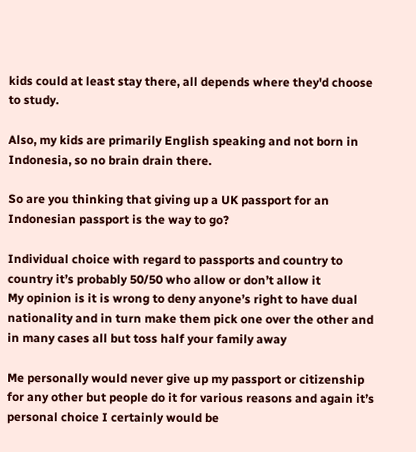kids could at least stay there, all depends where they'd choose to study.

Also, my kids are primarily English speaking and not born in Indonesia, so no brain drain there.

So are you thinking that giving up a UK passport for an Indonesian passport is the way to go?

Individual choice with regard to passports and country to country it’s probably 50/50 who allow or don’t allow it
My opinion is it is wrong to deny anyone’s right to have dual nationality and in turn make them pick one over the other and in many cases all but toss half your family away

Me personally would never give up my passport or citizenship for any other but people do it for various reasons and again it’s personal choice I certainly would be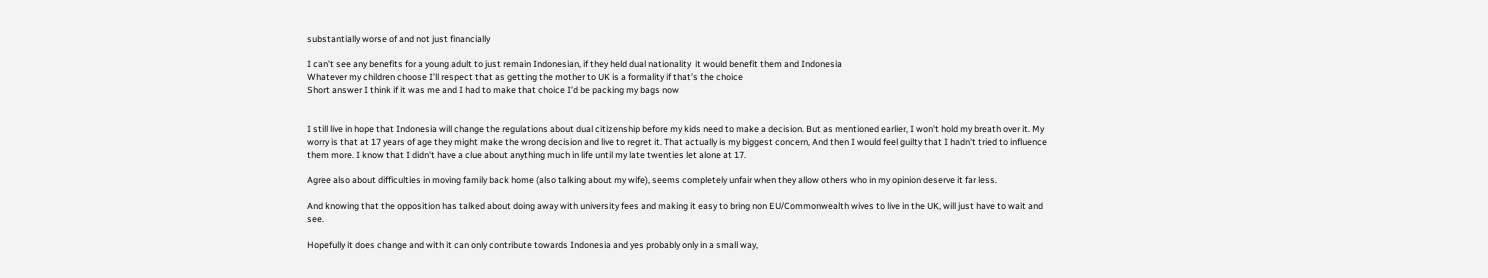substantially worse of and not just financially

I can’t see any benefits for a young adult to just remain Indonesian, if they held dual nationality  it would benefit them and Indonesia
Whatever my children choose I’ll respect that as getting the mother to UK is a formality if that’s the choice
Short answer I think if it was me and I had to make that choice I’d be packing my bags now


I still live in hope that Indonesia will change the regulations about dual citizenship before my kids need to make a decision. But as mentioned earlier, I won't hold my breath over it. My worry is that at 17 years of age they might make the wrong decision and live to regret it. That actually is my biggest concern, And then I would feel guilty that I hadn't tried to influence them more. I know that I didn't have a clue about anything much in life until my late twenties let alone at 17.

Agree also about difficulties in moving family back home (also talking about my wife), seems completely unfair when they allow others who in my opinion deserve it far less.

And knowing that the opposition has talked about doing away with university fees and making it easy to bring non EU/Commonwealth wives to live in the UK, will just have to wait and see.

Hopefully it does change and with it can only contribute towards Indonesia and yes probably only in a small way,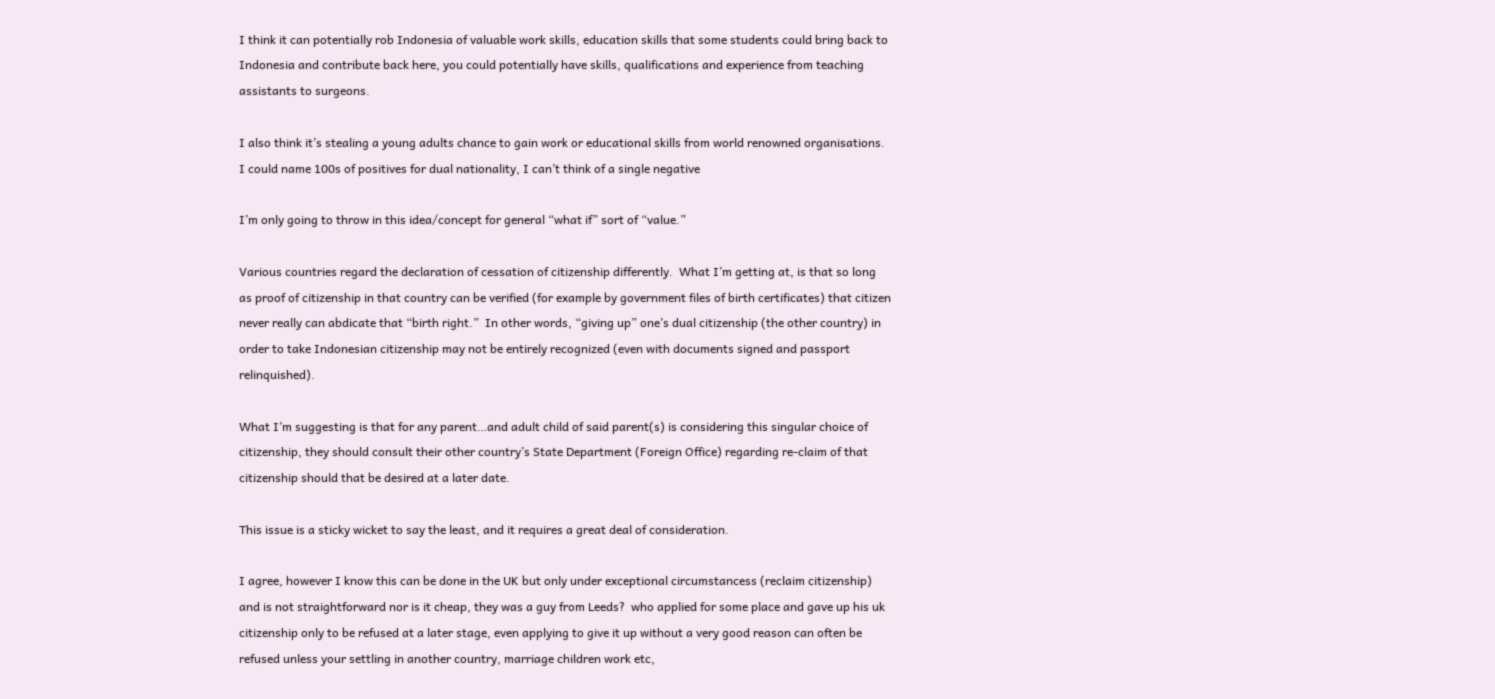I think it can potentially rob Indonesia of valuable work skills, education skills that some students could bring back to Indonesia and contribute back here, you could potentially have skills, qualifications and experience from teaching assistants to surgeons.

I also think it’s stealing a young adults chance to gain work or educational skills from world renowned organisations.
I could name 100s of positives for dual nationality, I can’t think of a single negative

I’m only going to throw in this idea/concept for general “what if” sort of “value.”

Various countries regard the declaration of cessation of citizenship differently.  What I’m getting at, is that so long as proof of citizenship in that country can be verified (for example by government files of birth certificates) that citizen never really can abdicate that “birth right.”  In other words, “giving up” one’s dual citizenship (the other country) in order to take Indonesian citizenship may not be entirely recognized (even with documents signed and passport relinquished).

What I’m suggesting is that for any parent…and adult child of said parent(s) is considering this singular choice of citizenship, they should consult their other country’s State Department (Foreign Office) regarding re-claim of that citizenship should that be desired at a later date.

This issue is a sticky wicket to say the least, and it requires a great deal of consideration.

I agree, however I know this can be done in the UK but only under exceptional circumstancess (reclaim citizenship) and is not straightforward nor is it cheap, they was a guy from Leeds?  who applied for some place and gave up his uk citizenship only to be refused at a later stage, even applying to give it up without a very good reason can often be refused unless your settling in another country, marriage children work etc,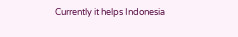Currently it helps Indonesia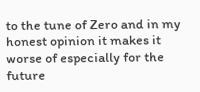to the tune of Zero and in my honest opinion it makes it worse of especially for the future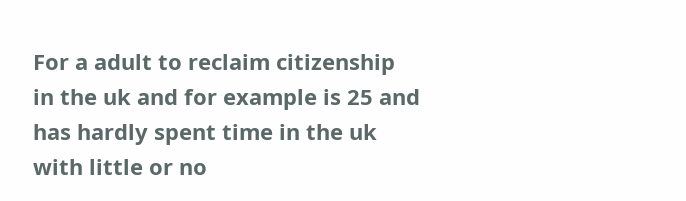For a adult to reclaim citizenship in the uk and for example is 25 and has hardly spent time in the uk with little or no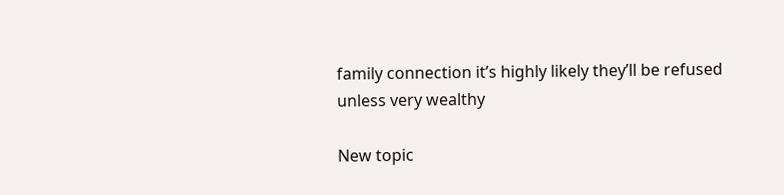family connection it’s highly likely they’ll be refused unless very wealthy

New topic